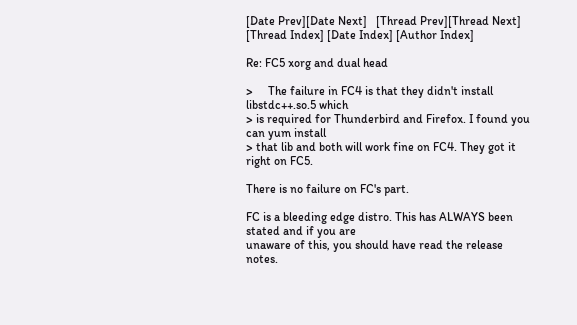[Date Prev][Date Next]   [Thread Prev][Thread Next]   [Thread Index] [Date Index] [Author Index]

Re: FC5 xorg and dual head

>     The failure in FC4 is that they didn't install libstdc++.so.5 which
> is required for Thunderbird and Firefox. I found you can yum install
> that lib and both will work fine on FC4. They got it right on FC5.

There is no failure on FC's part.

FC is a bleeding edge distro. This has ALWAYS been stated and if you are
unaware of this, you should have read the release notes.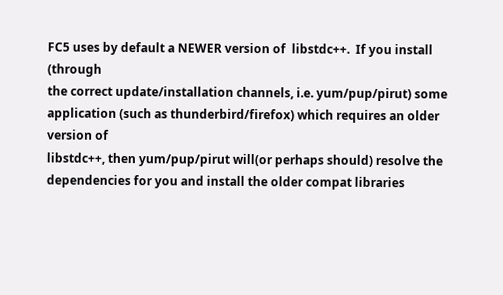FC5 uses by default a NEWER version of  libstdc++.  If you install (through
the correct update/installation channels, i.e. yum/pup/pirut) some
application (such as thunderbird/firefox) which requires an older version of
libstdc++, then yum/pup/pirut will(or perhaps should) resolve the
dependencies for you and install the older compat libraries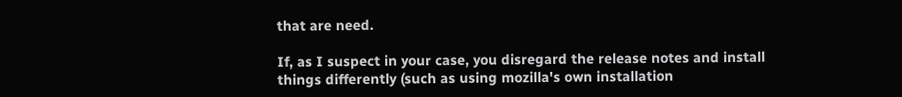that are need.

If, as I suspect in your case, you disregard the release notes and install
things differently (such as using mozilla's own installation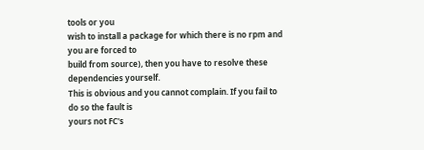tools or you
wish to install a package for which there is no rpm and you are forced to
build from source), then you have to resolve these dependencies yourself.
This is obvious and you cannot complain. If you fail to do so the fault is
yours not FC's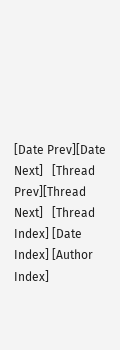[Date Prev][Date Next]   [Thread Prev][Thread Next]   [Thread Index] [Date Index] [Author Index]